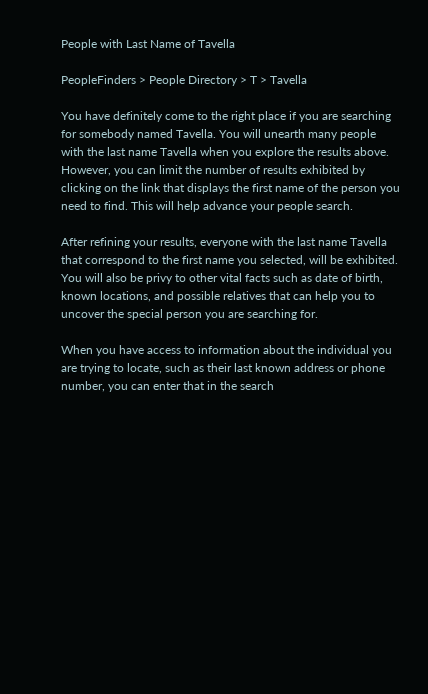People with Last Name of Tavella

PeopleFinders > People Directory > T > Tavella

You have definitely come to the right place if you are searching for somebody named Tavella. You will unearth many people with the last name Tavella when you explore the results above. However, you can limit the number of results exhibited by clicking on the link that displays the first name of the person you need to find. This will help advance your people search.

After refining your results, everyone with the last name Tavella that correspond to the first name you selected, will be exhibited. You will also be privy to other vital facts such as date of birth, known locations, and possible relatives that can help you to uncover the special person you are searching for.

When you have access to information about the individual you are trying to locate, such as their last known address or phone number, you can enter that in the search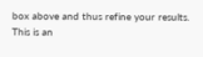box above and thus refine your results. This is an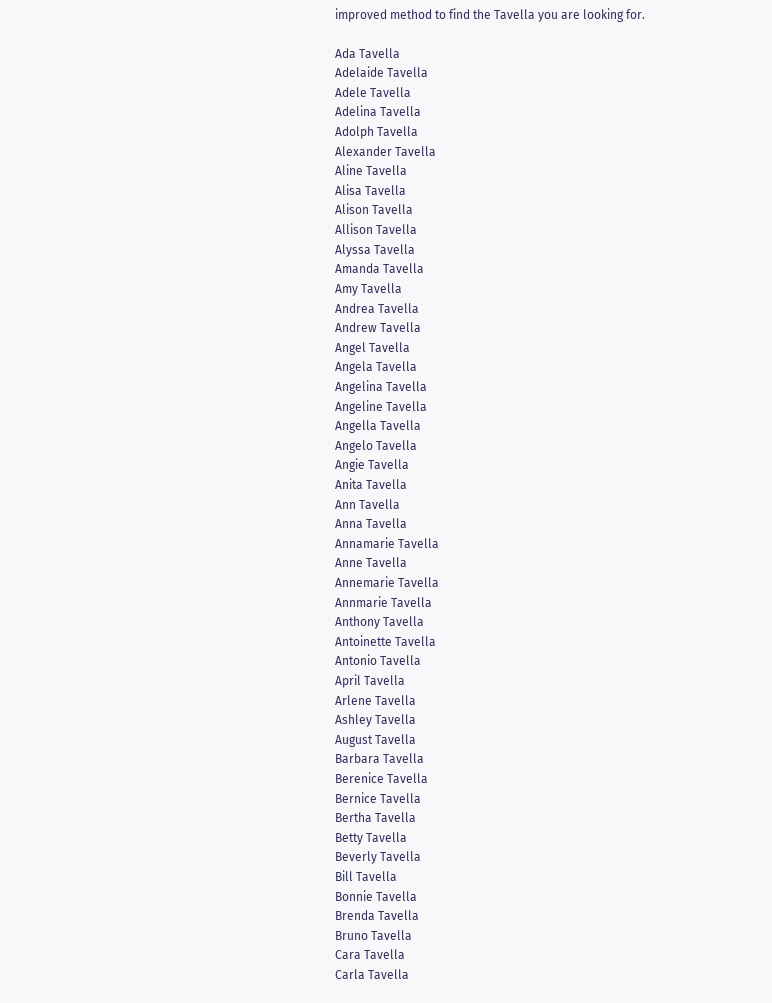improved method to find the Tavella you are looking for.

Ada Tavella
Adelaide Tavella
Adele Tavella
Adelina Tavella
Adolph Tavella
Alexander Tavella
Aline Tavella
Alisa Tavella
Alison Tavella
Allison Tavella
Alyssa Tavella
Amanda Tavella
Amy Tavella
Andrea Tavella
Andrew Tavella
Angel Tavella
Angela Tavella
Angelina Tavella
Angeline Tavella
Angella Tavella
Angelo Tavella
Angie Tavella
Anita Tavella
Ann Tavella
Anna Tavella
Annamarie Tavella
Anne Tavella
Annemarie Tavella
Annmarie Tavella
Anthony Tavella
Antoinette Tavella
Antonio Tavella
April Tavella
Arlene Tavella
Ashley Tavella
August Tavella
Barbara Tavella
Berenice Tavella
Bernice Tavella
Bertha Tavella
Betty Tavella
Beverly Tavella
Bill Tavella
Bonnie Tavella
Brenda Tavella
Bruno Tavella
Cara Tavella
Carla Tavella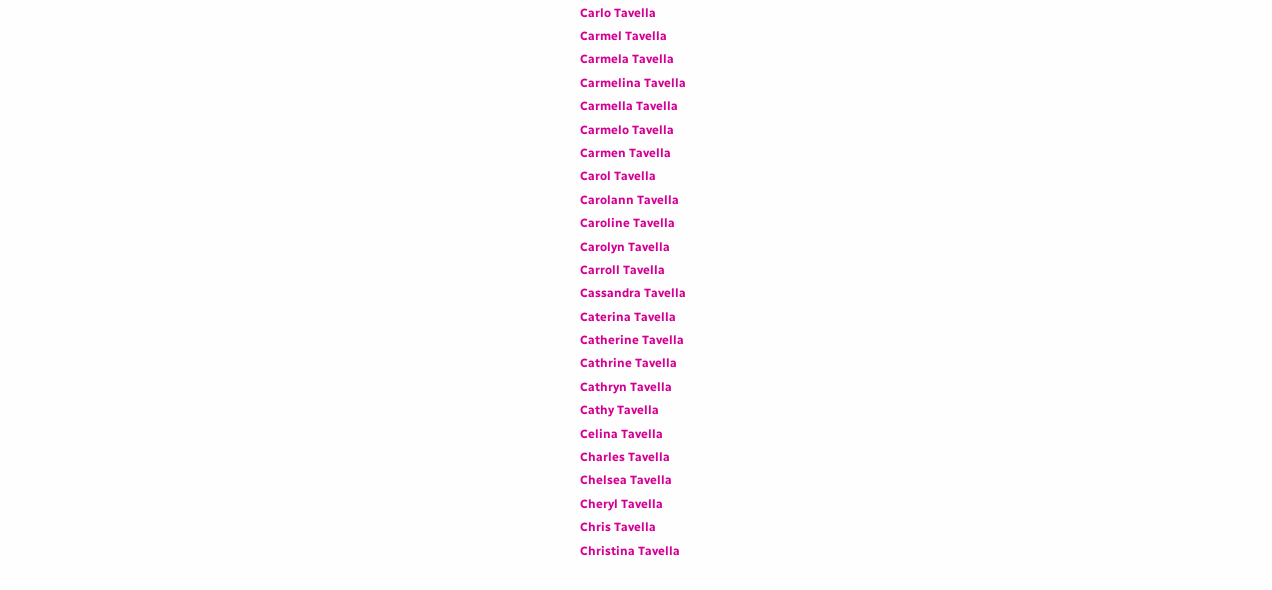Carlo Tavella
Carmel Tavella
Carmela Tavella
Carmelina Tavella
Carmella Tavella
Carmelo Tavella
Carmen Tavella
Carol Tavella
Carolann Tavella
Caroline Tavella
Carolyn Tavella
Carroll Tavella
Cassandra Tavella
Caterina Tavella
Catherine Tavella
Cathrine Tavella
Cathryn Tavella
Cathy Tavella
Celina Tavella
Charles Tavella
Chelsea Tavella
Cheryl Tavella
Chris Tavella
Christina Tavella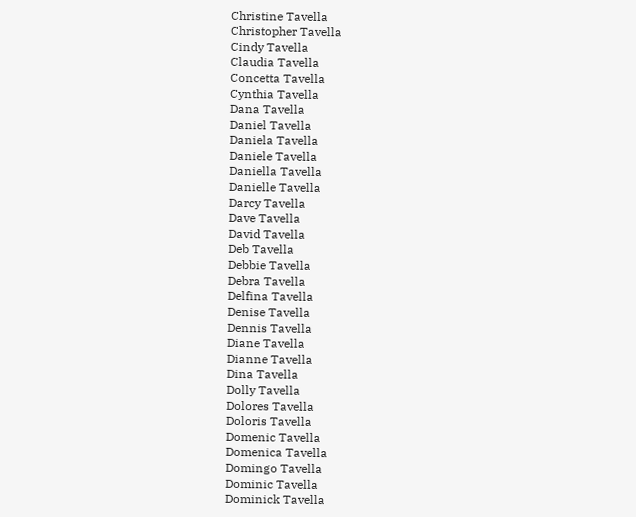Christine Tavella
Christopher Tavella
Cindy Tavella
Claudia Tavella
Concetta Tavella
Cynthia Tavella
Dana Tavella
Daniel Tavella
Daniela Tavella
Daniele Tavella
Daniella Tavella
Danielle Tavella
Darcy Tavella
Dave Tavella
David Tavella
Deb Tavella
Debbie Tavella
Debra Tavella
Delfina Tavella
Denise Tavella
Dennis Tavella
Diane Tavella
Dianne Tavella
Dina Tavella
Dolly Tavella
Dolores Tavella
Doloris Tavella
Domenic Tavella
Domenica Tavella
Domingo Tavella
Dominic Tavella
Dominick Tavella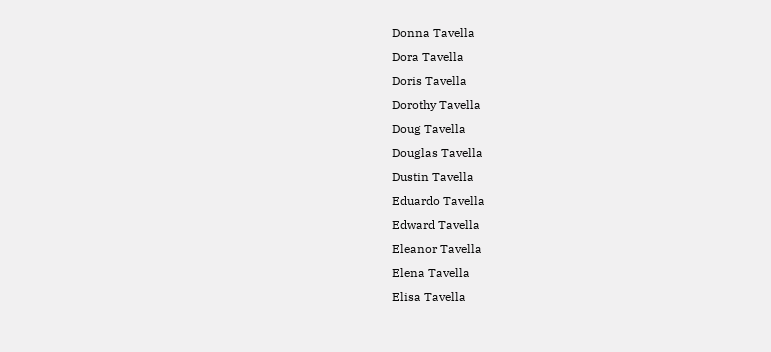Donna Tavella
Dora Tavella
Doris Tavella
Dorothy Tavella
Doug Tavella
Douglas Tavella
Dustin Tavella
Eduardo Tavella
Edward Tavella
Eleanor Tavella
Elena Tavella
Elisa Tavella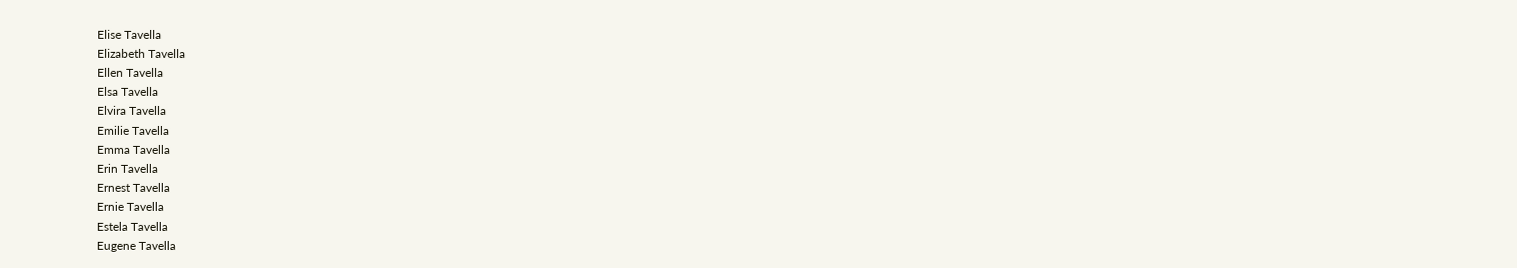Elise Tavella
Elizabeth Tavella
Ellen Tavella
Elsa Tavella
Elvira Tavella
Emilie Tavella
Emma Tavella
Erin Tavella
Ernest Tavella
Ernie Tavella
Estela Tavella
Eugene Tavella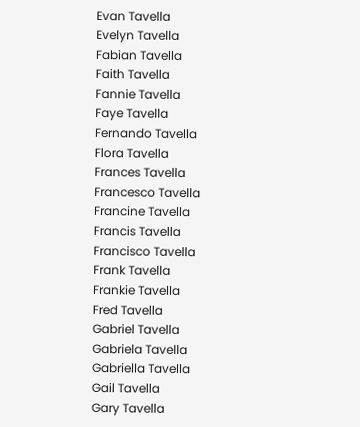Evan Tavella
Evelyn Tavella
Fabian Tavella
Faith Tavella
Fannie Tavella
Faye Tavella
Fernando Tavella
Flora Tavella
Frances Tavella
Francesco Tavella
Francine Tavella
Francis Tavella
Francisco Tavella
Frank Tavella
Frankie Tavella
Fred Tavella
Gabriel Tavella
Gabriela Tavella
Gabriella Tavella
Gail Tavella
Gary Tavella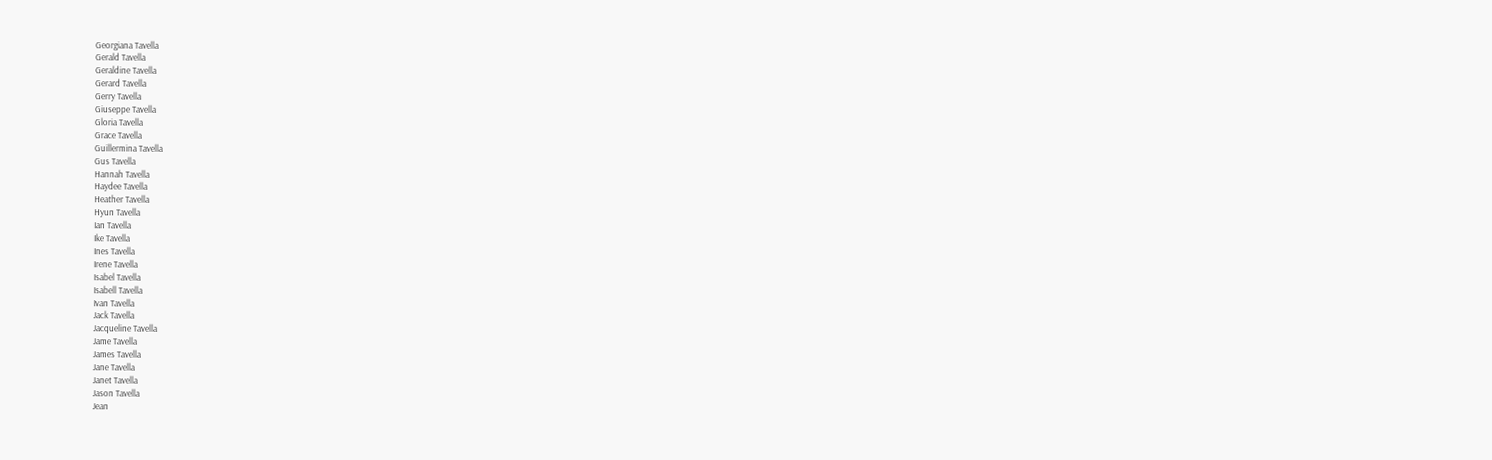Georgiana Tavella
Gerald Tavella
Geraldine Tavella
Gerard Tavella
Gerry Tavella
Giuseppe Tavella
Gloria Tavella
Grace Tavella
Guillermina Tavella
Gus Tavella
Hannah Tavella
Haydee Tavella
Heather Tavella
Hyun Tavella
Ian Tavella
Ike Tavella
Ines Tavella
Irene Tavella
Isabel Tavella
Isabell Tavella
Ivan Tavella
Jack Tavella
Jacqueline Tavella
Jame Tavella
James Tavella
Jane Tavella
Janet Tavella
Jason Tavella
Jean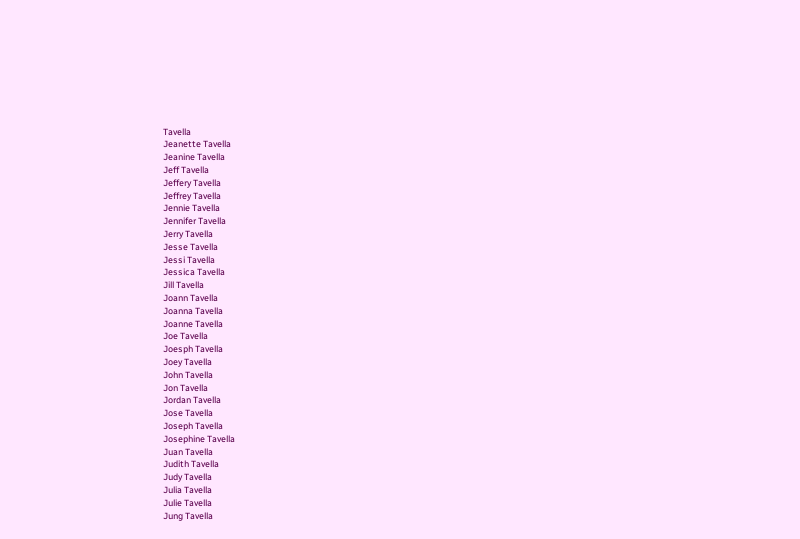Tavella
Jeanette Tavella
Jeanine Tavella
Jeff Tavella
Jeffery Tavella
Jeffrey Tavella
Jennie Tavella
Jennifer Tavella
Jerry Tavella
Jesse Tavella
Jessi Tavella
Jessica Tavella
Jill Tavella
Joann Tavella
Joanna Tavella
Joanne Tavella
Joe Tavella
Joesph Tavella
Joey Tavella
John Tavella
Jon Tavella
Jordan Tavella
Jose Tavella
Joseph Tavella
Josephine Tavella
Juan Tavella
Judith Tavella
Judy Tavella
Julia Tavella
Julie Tavella
Jung Tavella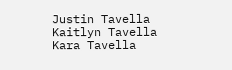Justin Tavella
Kaitlyn Tavella
Kara Tavella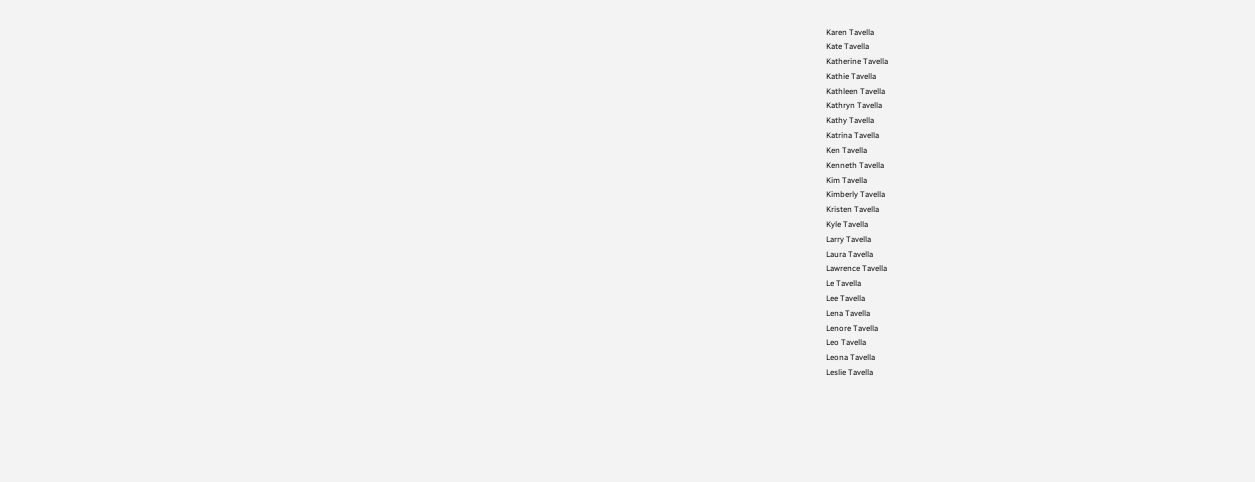Karen Tavella
Kate Tavella
Katherine Tavella
Kathie Tavella
Kathleen Tavella
Kathryn Tavella
Kathy Tavella
Katrina Tavella
Ken Tavella
Kenneth Tavella
Kim Tavella
Kimberly Tavella
Kristen Tavella
Kyle Tavella
Larry Tavella
Laura Tavella
Lawrence Tavella
Le Tavella
Lee Tavella
Lena Tavella
Lenore Tavella
Leo Tavella
Leona Tavella
Leslie Tavella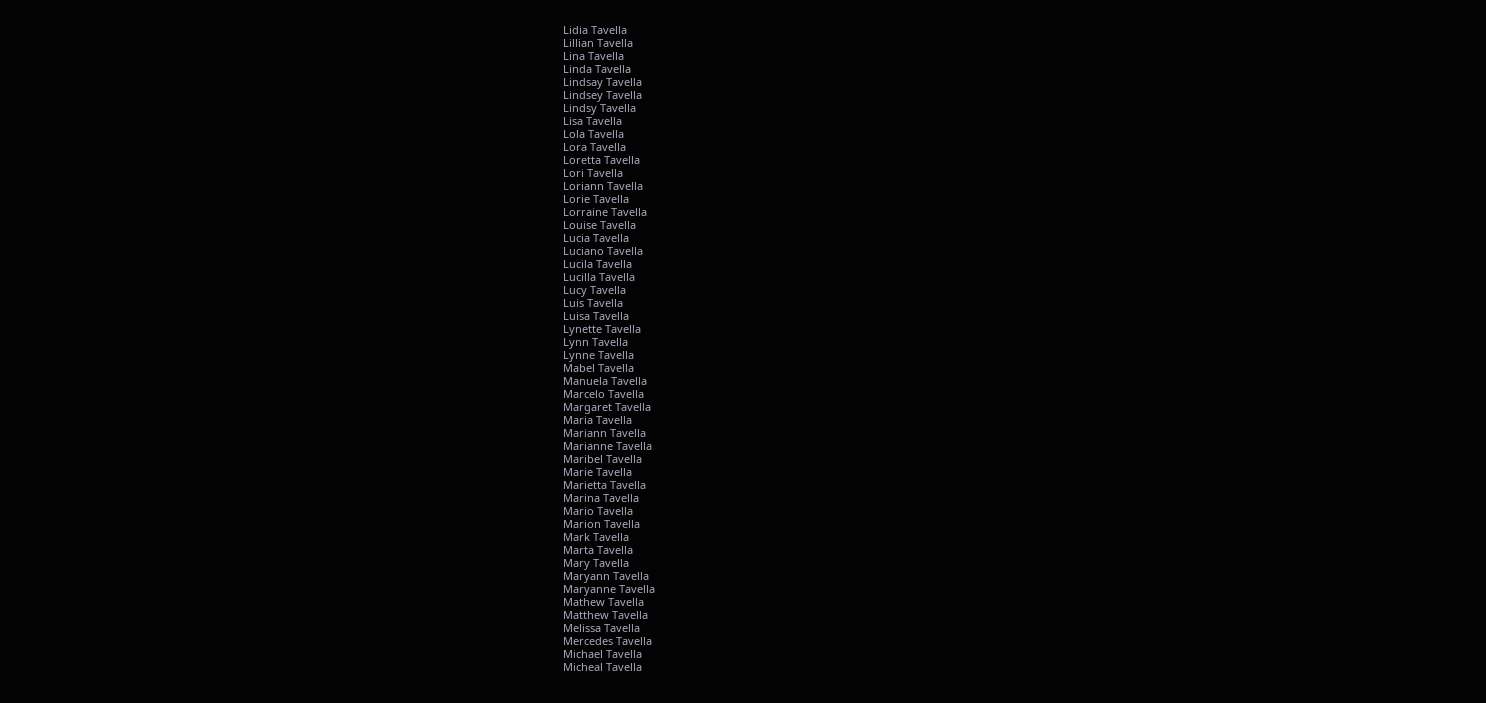Lidia Tavella
Lillian Tavella
Lina Tavella
Linda Tavella
Lindsay Tavella
Lindsey Tavella
Lindsy Tavella
Lisa Tavella
Lola Tavella
Lora Tavella
Loretta Tavella
Lori Tavella
Loriann Tavella
Lorie Tavella
Lorraine Tavella
Louise Tavella
Lucia Tavella
Luciano Tavella
Lucila Tavella
Lucilla Tavella
Lucy Tavella
Luis Tavella
Luisa Tavella
Lynette Tavella
Lynn Tavella
Lynne Tavella
Mabel Tavella
Manuela Tavella
Marcelo Tavella
Margaret Tavella
Maria Tavella
Mariann Tavella
Marianne Tavella
Maribel Tavella
Marie Tavella
Marietta Tavella
Marina Tavella
Mario Tavella
Marion Tavella
Mark Tavella
Marta Tavella
Mary Tavella
Maryann Tavella
Maryanne Tavella
Mathew Tavella
Matthew Tavella
Melissa Tavella
Mercedes Tavella
Michael Tavella
Micheal Tavella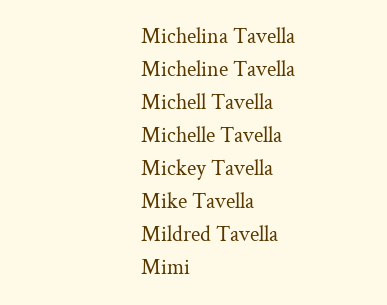Michelina Tavella
Micheline Tavella
Michell Tavella
Michelle Tavella
Mickey Tavella
Mike Tavella
Mildred Tavella
Mimi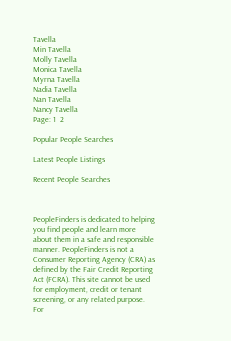Tavella
Min Tavella
Molly Tavella
Monica Tavella
Myrna Tavella
Nadia Tavella
Nan Tavella
Nancy Tavella
Page: 1  2

Popular People Searches

Latest People Listings

Recent People Searches



PeopleFinders is dedicated to helping you find people and learn more about them in a safe and responsible manner. PeopleFinders is not a Consumer Reporting Agency (CRA) as defined by the Fair Credit Reporting Act (FCRA). This site cannot be used for employment, credit or tenant screening, or any related purpose. For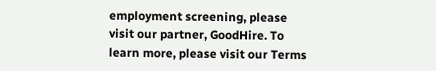employment screening, please visit our partner, GoodHire. To learn more, please visit our Terms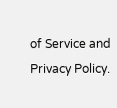of Service and Privacy Policy.